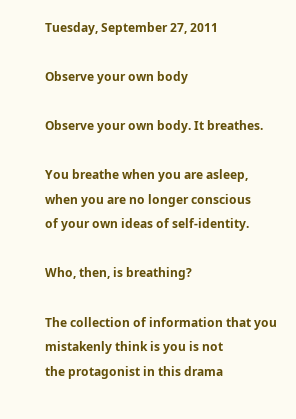Tuesday, September 27, 2011

Observe your own body

Observe your own body. It breathes.

You breathe when you are asleep, when you are no longer conscious
of your own ideas of self-identity.

Who, then, is breathing?

The collection of information that you mistakenly think is you is not
the protagonist in this drama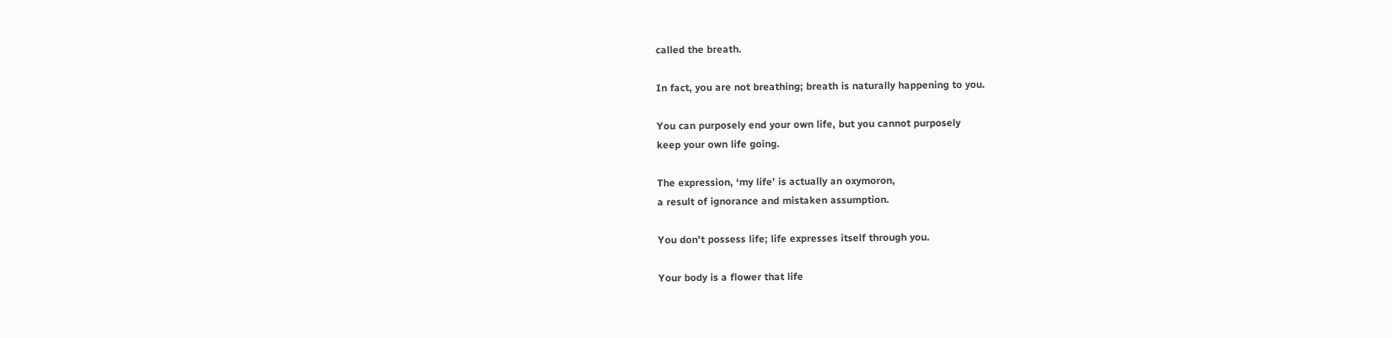called the breath.

In fact, you are not breathing; breath is naturally happening to you.

You can purposely end your own life, but you cannot purposely
keep your own life going.

The expression, ‘my life’ is actually an oxymoron,
a result of ignorance and mistaken assumption.

You don’t possess life; life expresses itself through you.

Your body is a flower that life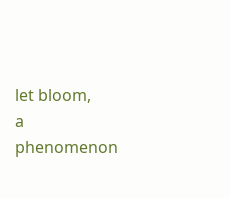let bloom,
a phenomenon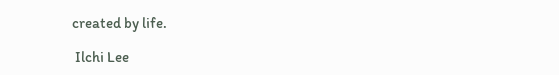created by life.

 Ilchi Lee